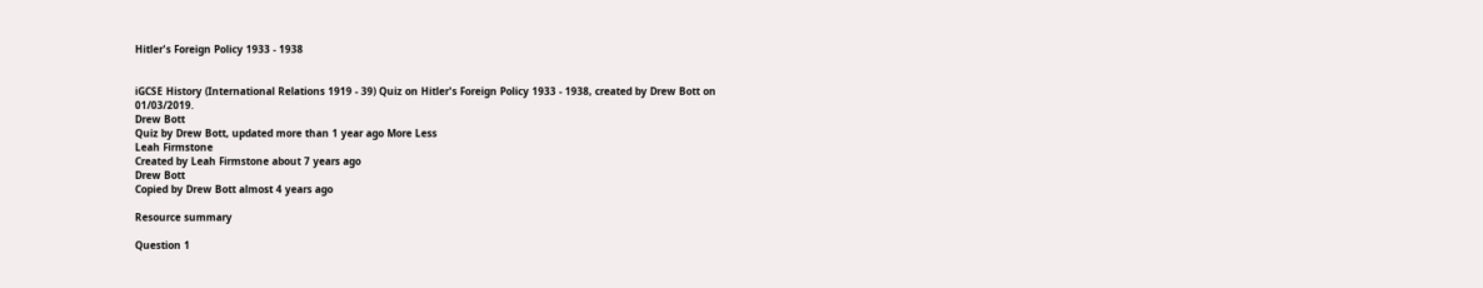Hitler's Foreign Policy 1933 - 1938


iGCSE History (International Relations 1919 - 39) Quiz on Hitler's Foreign Policy 1933 - 1938, created by Drew Bott on 01/03/2019.
Drew Bott
Quiz by Drew Bott, updated more than 1 year ago More Less
Leah Firmstone
Created by Leah Firmstone about 7 years ago
Drew Bott
Copied by Drew Bott almost 4 years ago

Resource summary

Question 1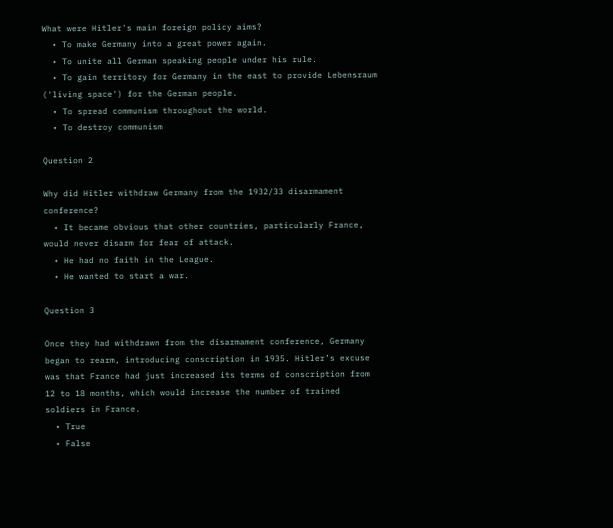What were Hitler's main foreign policy aims?
  • To make Germany into a great power again.
  • To unite all German speaking people under his rule.
  • To gain territory for Germany in the east to provide Lebensraum ('living space') for the German people.
  • To spread communism throughout the world.
  • To destroy communism

Question 2

Why did Hitler withdraw Germany from the 1932/33 disarmament conference?
  • It became obvious that other countries, particularly France, would never disarm for fear of attack.
  • He had no faith in the League.
  • He wanted to start a war.

Question 3

Once they had withdrawn from the disarmament conference, Germany began to rearm, introducing conscription in 1935. Hitler’s excuse was that France had just increased its terms of conscription from 12 to 18 months, which would increase the number of trained soldiers in France.
  • True
  • False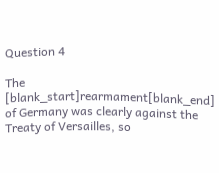Question 4

The [blank_start]rearmament[blank_end] of Germany was clearly against the Treaty of Versailles, so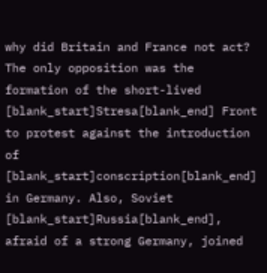why did Britain and France not act? The only opposition was the formation of the short-lived [blank_start]Stresa[blank_end] Front to protest against the introduction of [blank_start]conscription[blank_end] in Germany. Also, Soviet [blank_start]Russia[blank_end], afraid of a strong Germany, joined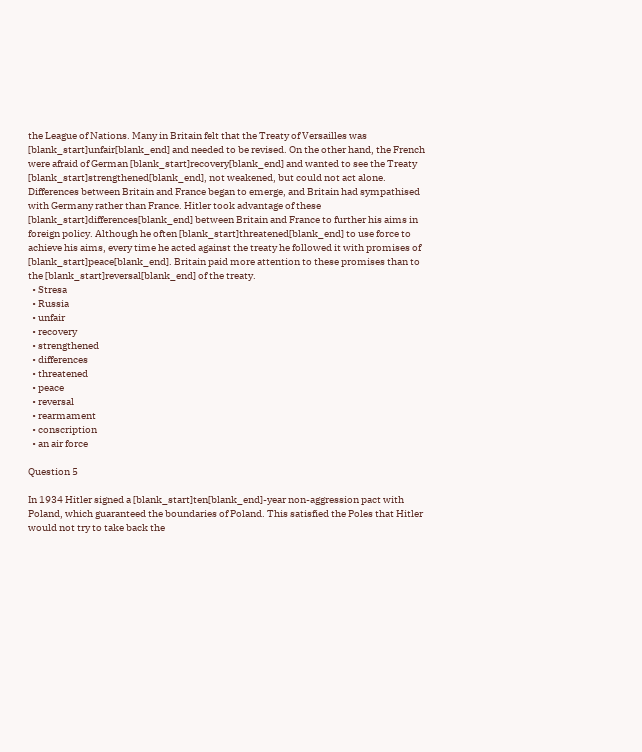the League of Nations. Many in Britain felt that the Treaty of Versailles was [blank_start]unfair[blank_end] and needed to be revised. On the other hand, the French were afraid of German [blank_start]recovery[blank_end] and wanted to see the Treaty [blank_start]strengthened[blank_end], not weakened, but could not act alone. Differences between Britain and France began to emerge, and Britain had sympathised with Germany rather than France. Hitler took advantage of these [blank_start]differences[blank_end] between Britain and France to further his aims in foreign policy. Although he often [blank_start]threatened[blank_end] to use force to achieve his aims, every time he acted against the treaty he followed it with promises of [blank_start]peace[blank_end]. Britain paid more attention to these promises than to the [blank_start]reversal[blank_end] of the treaty.
  • Stresa
  • Russia
  • unfair
  • recovery
  • strengthened
  • differences
  • threatened
  • peace
  • reversal
  • rearmament
  • conscription
  • an air force

Question 5

In 1934 Hitler signed a [blank_start]ten[blank_end]-year non-aggression pact with Poland, which guaranteed the boundaries of Poland. This satisfied the Poles that Hitler would not try to take back the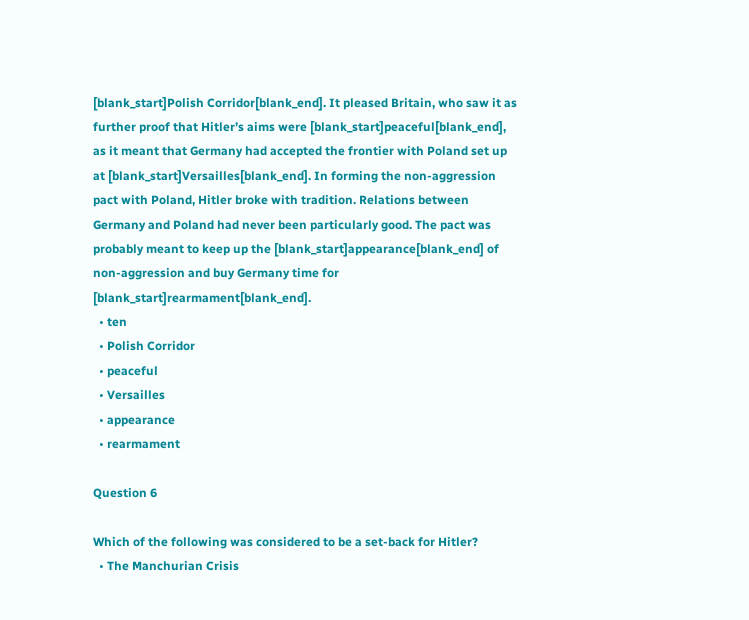[blank_start]Polish Corridor[blank_end]. It pleased Britain, who saw it as further proof that Hitler’s aims were [blank_start]peaceful[blank_end], as it meant that Germany had accepted the frontier with Poland set up at [blank_start]Versailles[blank_end]. In forming the non-aggression pact with Poland, Hitler broke with tradition. Relations between Germany and Poland had never been particularly good. The pact was probably meant to keep up the [blank_start]appearance[blank_end] of non-aggression and buy Germany time for [blank_start]rearmament[blank_end].
  • ten
  • Polish Corridor
  • peaceful
  • Versailles
  • appearance
  • rearmament

Question 6

Which of the following was considered to be a set-back for Hitler?
  • The Manchurian Crisis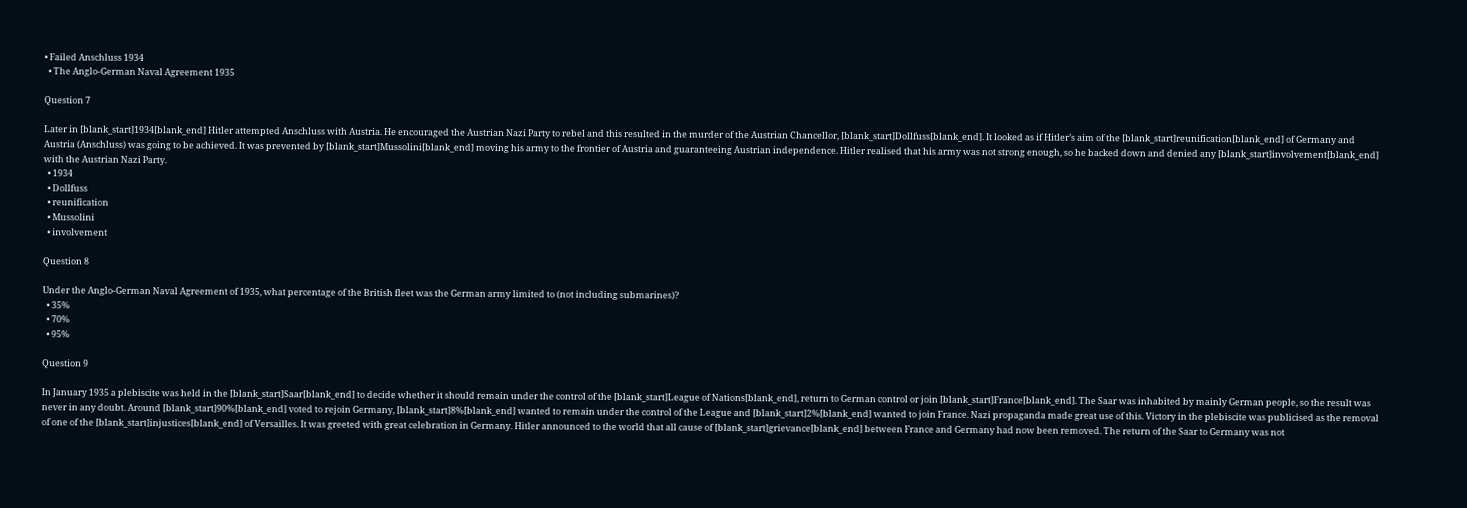• Failed Anschluss 1934
  • The Anglo-German Naval Agreement 1935

Question 7

Later in [blank_start]1934[blank_end] Hitler attempted Anschluss with Austria. He encouraged the Austrian Nazi Party to rebel and this resulted in the murder of the Austrian Chancellor, [blank_start]Dollfuss[blank_end]. It looked as if Hitler’s aim of the [blank_start]reunification[blank_end] of Germany and Austria (Anschluss) was going to be achieved. It was prevented by [blank_start]Mussolini[blank_end] moving his army to the frontier of Austria and guaranteeing Austrian independence. Hitler realised that his army was not strong enough, so he backed down and denied any [blank_start]involvement[blank_end] with the Austrian Nazi Party.
  • 1934
  • Dollfuss
  • reunification
  • Mussolini
  • involvement

Question 8

Under the Anglo-German Naval Agreement of 1935, what percentage of the British fleet was the German army limited to (not including submarines)?
  • 35%
  • 70%
  • 95%

Question 9

In January 1935 a plebiscite was held in the [blank_start]Saar[blank_end] to decide whether it should remain under the control of the [blank_start]League of Nations[blank_end], return to German control or join [blank_start]France[blank_end]. The Saar was inhabited by mainly German people, so the result was never in any doubt. Around [blank_start]90%[blank_end] voted to rejoin Germany, [blank_start]8%[blank_end] wanted to remain under the control of the League and [blank_start]2%[blank_end] wanted to join France. Nazi propaganda made great use of this. Victory in the plebiscite was publicised as the removal of one of the [blank_start]injustices[blank_end] of Versailles. It was greeted with great celebration in Germany. Hitler announced to the world that all cause of [blank_start]grievance[blank_end] between France and Germany had now been removed. The return of the Saar to Germany was not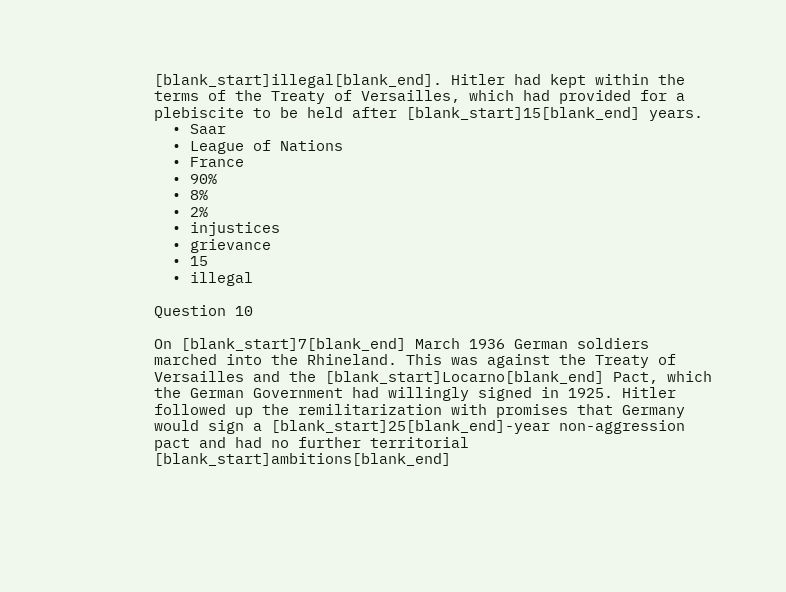[blank_start]illegal[blank_end]. Hitler had kept within the terms of the Treaty of Versailles, which had provided for a plebiscite to be held after [blank_start]15[blank_end] years.
  • Saar
  • League of Nations
  • France
  • 90%
  • 8%
  • 2%
  • injustices
  • grievance
  • 15
  • illegal

Question 10

On [blank_start]7[blank_end] March 1936 German soldiers marched into the Rhineland. This was against the Treaty of Versailles and the [blank_start]Locarno[blank_end] Pact, which the German Government had willingly signed in 1925. Hitler followed up the remilitarization with promises that Germany would sign a [blank_start]25[blank_end]-year non-aggression pact and had no further territorial [blank_start]ambitions[blank_end]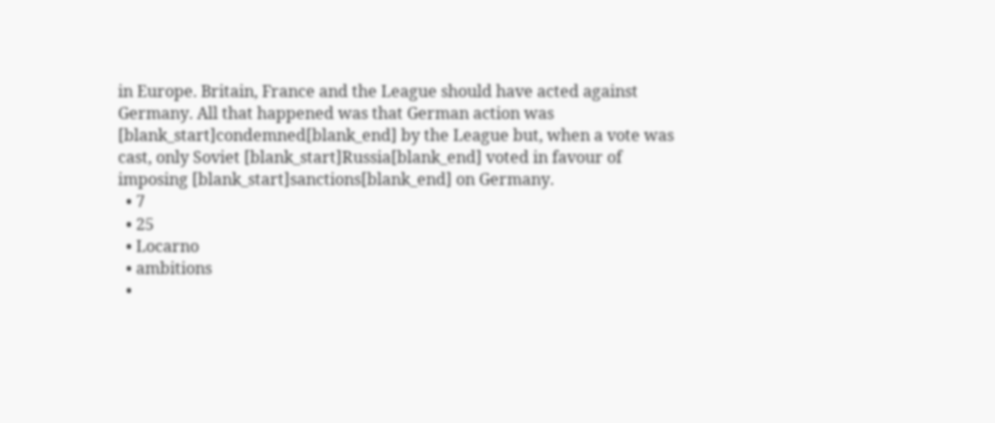in Europe. Britain, France and the League should have acted against Germany. All that happened was that German action was [blank_start]condemned[blank_end] by the League but, when a vote was cast, only Soviet [blank_start]Russia[blank_end] voted in favour of imposing [blank_start]sanctions[blank_end] on Germany.
  • 7
  • 25
  • Locarno
  • ambitions
  •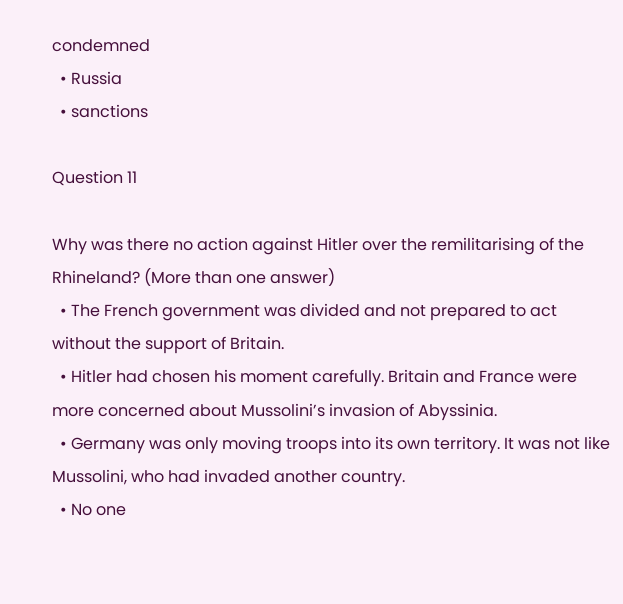condemned
  • Russia
  • sanctions

Question 11

Why was there no action against Hitler over the remilitarising of the Rhineland? (More than one answer)
  • The French government was divided and not prepared to act without the support of Britain.
  • Hitler had chosen his moment carefully. Britain and France were more concerned about Mussolini’s invasion of Abyssinia.
  • Germany was only moving troops into its own territory. It was not like Mussolini, who had invaded another country.
  • No one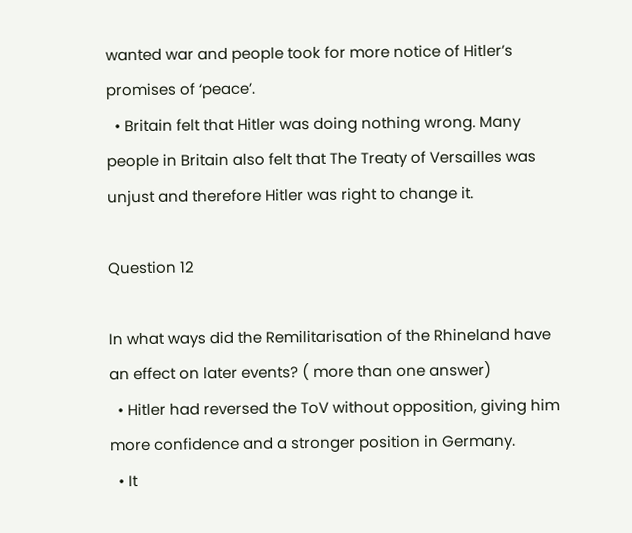wanted war and people took for more notice of Hitler’s promises of ‘peace’.
  • Britain felt that Hitler was doing nothing wrong. Many people in Britain also felt that The Treaty of Versailles was unjust and therefore Hitler was right to change it.

Question 12

In what ways did the Remilitarisation of the Rhineland have an effect on later events? ( more than one answer)
  • Hitler had reversed the ToV without opposition, giving him more confidence and a stronger position in Germany.
  • It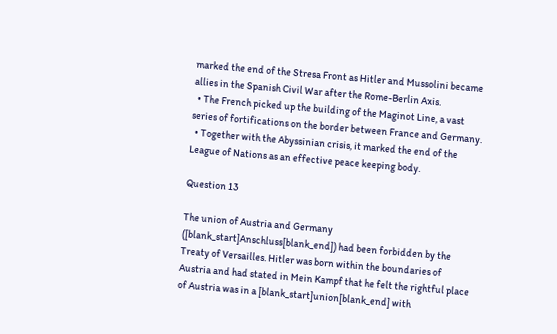marked the end of the Stresa Front as Hitler and Mussolini became allies in the Spanish Civil War after the Rome-Berlin Axis.
  • The French picked up the building of the Maginot Line, a vast series of fortifications on the border between France and Germany.
  • Together with the Abyssinian crisis, it marked the end of the League of Nations as an effective peace keeping body.

Question 13

The union of Austria and Germany ([blank_start]Anschluss[blank_end]) had been forbidden by the Treaty of Versailles. Hitler was born within the boundaries of Austria and had stated in Mein Kampf that he felt the rightful place of Austria was in a [blank_start]union[blank_end] with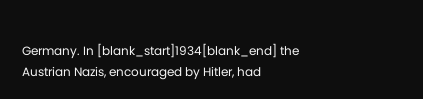Germany. In [blank_start]1934[blank_end] the Austrian Nazis, encouraged by Hitler, had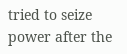tried to seize power after the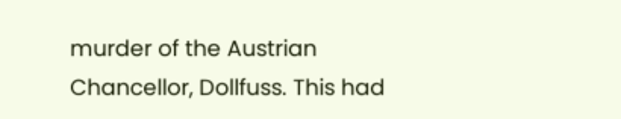murder of the Austrian Chancellor, Dollfuss. This had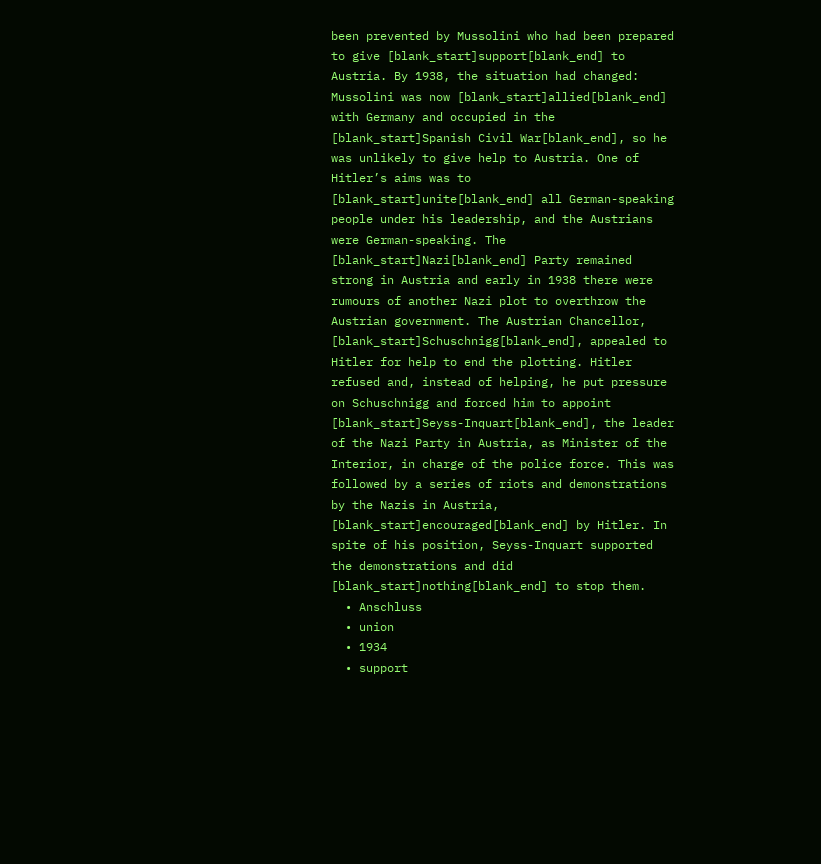been prevented by Mussolini who had been prepared to give [blank_start]support[blank_end] to Austria. By 1938, the situation had changed: Mussolini was now [blank_start]allied[blank_end] with Germany and occupied in the [blank_start]Spanish Civil War[blank_end], so he was unlikely to give help to Austria. One of Hitler’s aims was to [blank_start]unite[blank_end] all German-speaking people under his leadership, and the Austrians were German-speaking. The [blank_start]Nazi[blank_end] Party remained strong in Austria and early in 1938 there were rumours of another Nazi plot to overthrow the Austrian government. The Austrian Chancellor, [blank_start]Schuschnigg[blank_end], appealed to Hitler for help to end the plotting. Hitler refused and, instead of helping, he put pressure on Schuschnigg and forced him to appoint [blank_start]Seyss-Inquart[blank_end], the leader of the Nazi Party in Austria, as Minister of the Interior, in charge of the police force. This was followed by a series of riots and demonstrations by the Nazis in Austria, [blank_start]encouraged[blank_end] by Hitler. In spite of his position, Seyss-Inquart supported the demonstrations and did [blank_start]nothing[blank_end] to stop them.
  • Anschluss
  • union
  • 1934
  • support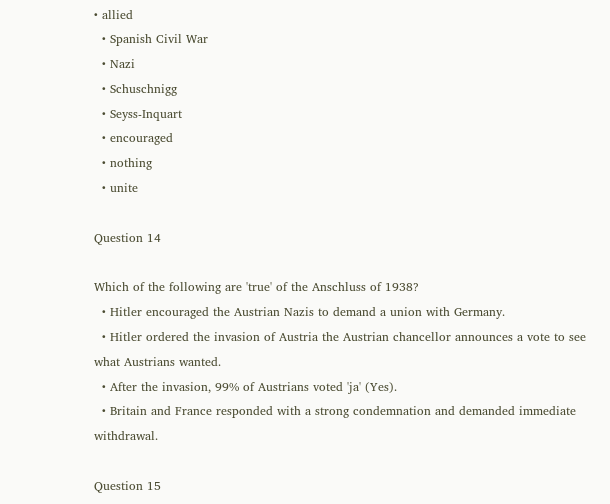• allied
  • Spanish Civil War
  • Nazi
  • Schuschnigg
  • Seyss-Inquart
  • encouraged
  • nothing
  • unite

Question 14

Which of the following are 'true' of the Anschluss of 1938?
  • Hitler encouraged the Austrian Nazis to demand a union with Germany.
  • Hitler ordered the invasion of Austria the Austrian chancellor announces a vote to see what Austrians wanted.
  • After the invasion, 99% of Austrians voted 'ja' (Yes).
  • Britain and France responded with a strong condemnation and demanded immediate withdrawal.

Question 15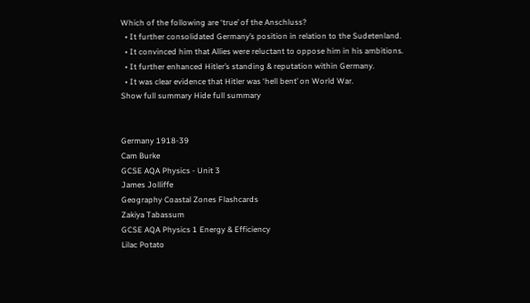Which of the following are ‘true’ of the Anschluss?
  • It further consolidated Germany’s position in relation to the Sudetenland.
  • It convinced him that Allies were reluctant to oppose him in his ambitions.
  • It further enhanced Hitler’s standing & reputation within Germany.
  • It was clear evidence that Hitler was ‘hell bent’ on World War.
Show full summary Hide full summary


Germany 1918-39
Cam Burke
GCSE AQA Physics - Unit 3
James Jolliffe
Geography Coastal Zones Flashcards
Zakiya Tabassum
GCSE AQA Physics 1 Energy & Efficiency
Lilac Potato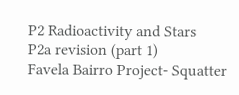P2 Radioactivity and Stars
P2a revision (part 1)
Favela Bairro Project- Squatter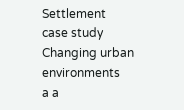Settlement case study Changing urban environments
a a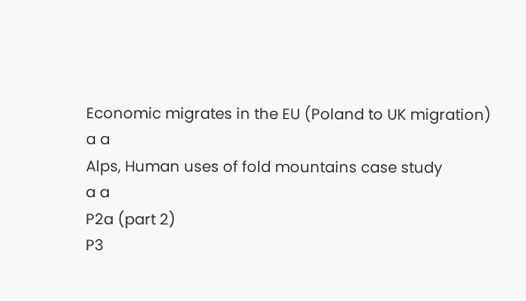Economic migrates in the EU (Poland to UK migration)
a a
Alps, Human uses of fold mountains case study
a a
P2a (part 2)
P3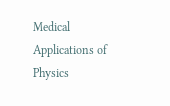Medical Applications of Physics